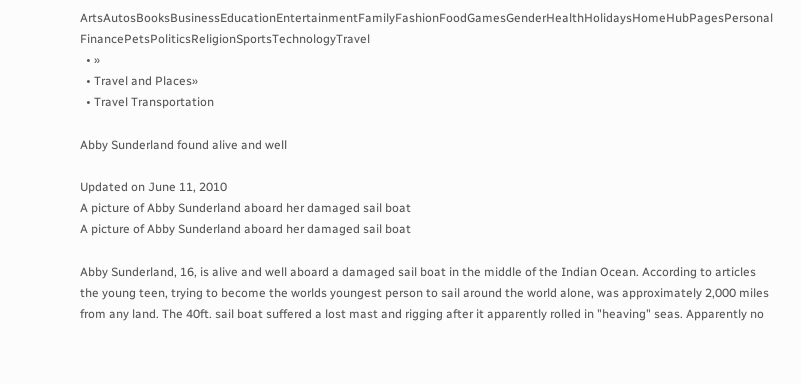ArtsAutosBooksBusinessEducationEntertainmentFamilyFashionFoodGamesGenderHealthHolidaysHomeHubPagesPersonal FinancePetsPoliticsReligionSportsTechnologyTravel
  • »
  • Travel and Places»
  • Travel Transportation

Abby Sunderland found alive and well

Updated on June 11, 2010
A picture of Abby Sunderland aboard her damaged sail boat
A picture of Abby Sunderland aboard her damaged sail boat

Abby Sunderland, 16, is alive and well aboard a damaged sail boat in the middle of the Indian Ocean. According to articles the young teen, trying to become the worlds youngest person to sail around the world alone, was approximately 2,000 miles from any land. The 40ft. sail boat suffered a lost mast and rigging after it apparently rolled in "heaving" seas. Apparently no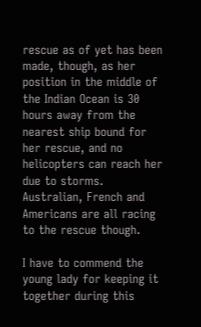rescue as of yet has been made, though, as her position in the middle of the Indian Ocean is 30 hours away from the nearest ship bound for her rescue, and no helicopters can reach her due to storms. Australian, French and Americans are all racing to the rescue though.

I have to commend the young lady for keeping it together during this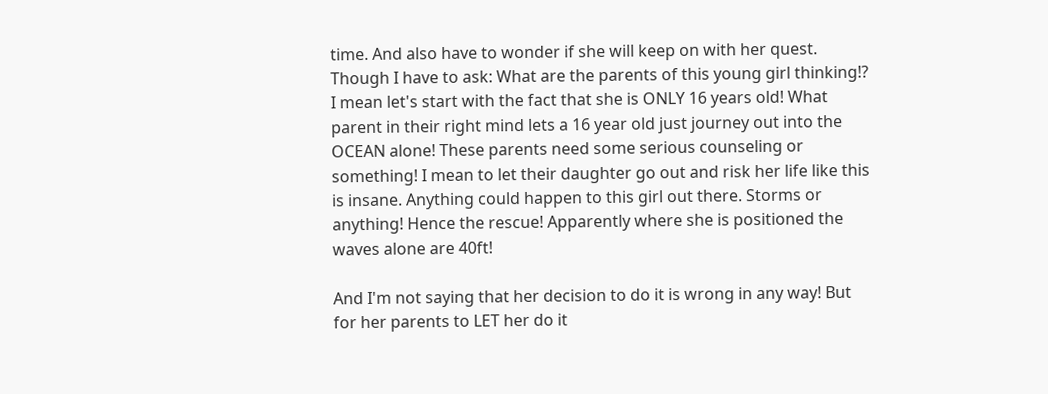time. And also have to wonder if she will keep on with her quest. Though I have to ask: What are the parents of this young girl thinking!? I mean let's start with the fact that she is ONLY 16 years old! What parent in their right mind lets a 16 year old just journey out into the OCEAN alone! These parents need some serious counseling or something! I mean to let their daughter go out and risk her life like this is insane. Anything could happen to this girl out there. Storms or anything! Hence the rescue! Apparently where she is positioned the waves alone are 40ft!

And I'm not saying that her decision to do it is wrong in any way! But for her parents to LET her do it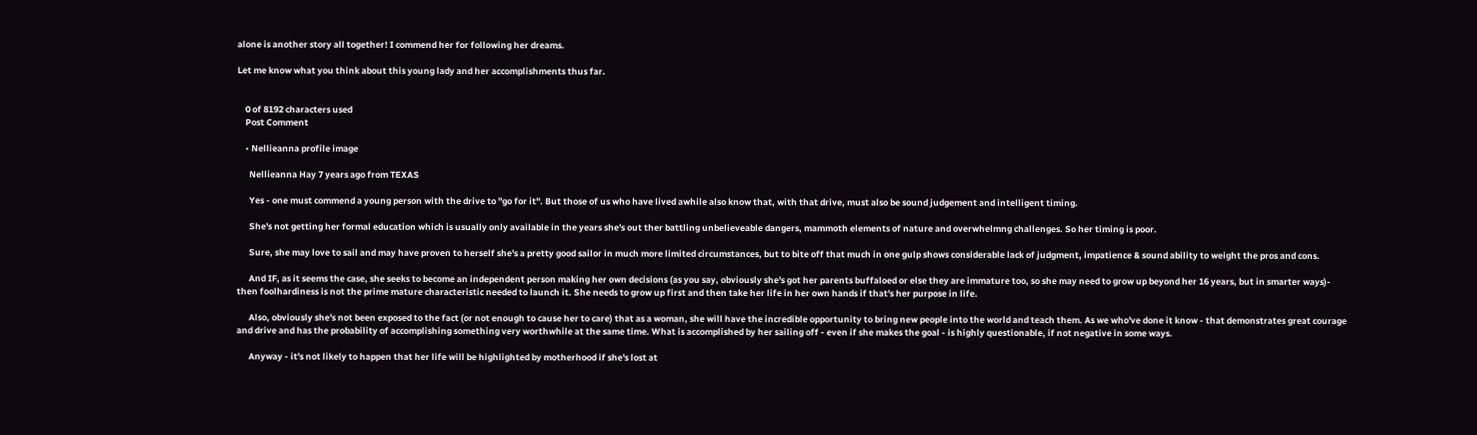alone is another story all together! I commend her for following her dreams.

Let me know what you think about this young lady and her accomplishments thus far.


    0 of 8192 characters used
    Post Comment

    • Nellieanna profile image

      Nellieanna Hay 7 years ago from TEXAS

      Yes - one must commend a young person with the drive to "go for it". But those of us who have lived awhile also know that, with that drive, must also be sound judgement and intelligent timing.

      She's not getting her formal education which is usually only available in the years she's out ther battling unbelieveable dangers, mammoth elements of nature and overwhelmng challenges. So her timing is poor.

      Sure, she may love to sail and may have proven to herself she's a pretty good sailor in much more limited circumstances, but to bite off that much in one gulp shows considerable lack of judgment, impatience & sound ability to weight the pros and cons.

      And IF, as it seems the case, she seeks to become an independent person making her own decisions (as you say, obviously she's got her parents buffaloed or else they are immature too, so she may need to grow up beyond her 16 years, but in smarter ways)- then foolhardiness is not the prime mature characteristic needed to launch it. She needs to grow up first and then take her life in her own hands if that's her purpose in life.

      Also, obviously she's not been exposed to the fact (or not enough to cause her to care) that as a woman, she will have the incredible opportunity to bring new people into the world and teach them. As we who've done it know - that demonstrates great courage and drive and has the probability of accomplishing something very worthwhile at the same time. What is accomplished by her sailing off - even if she makes the goal - is highly questionable, if not negative in some ways.

      Anyway - it's not likely to happen that her life will be highlighted by motherhood if she's lost at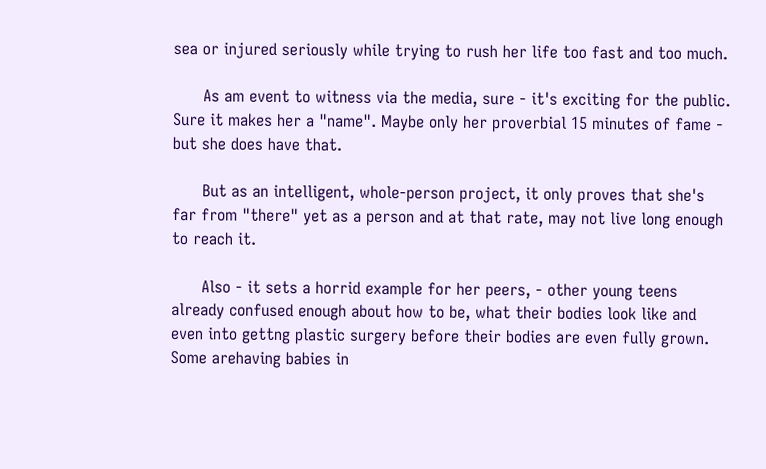sea or injured seriously while trying to rush her life too fast and too much.

      As am event to witness via the media, sure - it's exciting for the public. Sure it makes her a "name". Maybe only her proverbial 15 minutes of fame - but she does have that.

      But as an intelligent, whole-person project, it only proves that she's far from "there" yet as a person and at that rate, may not live long enough to reach it.

      Also - it sets a horrid example for her peers, - other young teens already confused enough about how to be, what their bodies look like and even into gettng plastic surgery before their bodies are even fully grown. Some arehaving babies in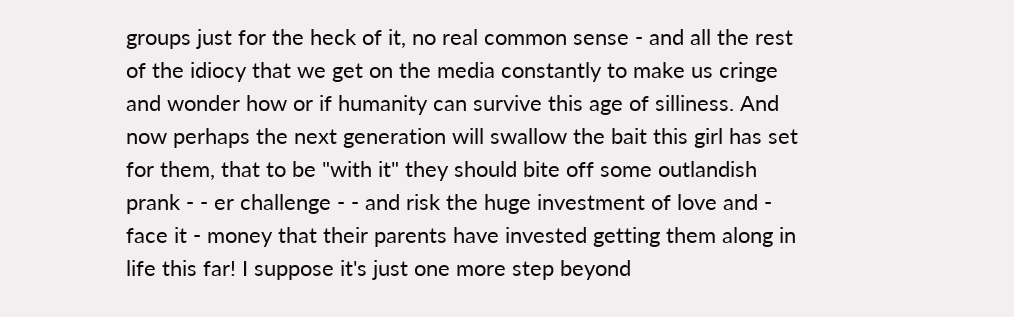groups just for the heck of it, no real common sense - and all the rest of the idiocy that we get on the media constantly to make us cringe and wonder how or if humanity can survive this age of silliness. And now perhaps the next generation will swallow the bait this girl has set for them, that to be "with it" they should bite off some outlandish prank - - er challenge - - and risk the huge investment of love and - face it - money that their parents have invested getting them along in life this far! I suppose it's just one more step beyond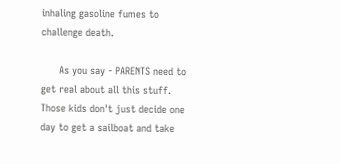inhaling gasoline fumes to challenge death.

      As you say - PARENTS need to get real about all this stuff. Those kids don't just decide one day to get a sailboat and take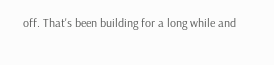off. That's been building for a long while and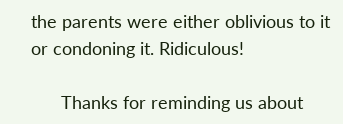the parents were either oblivious to it or condoning it. Ridiculous!

      Thanks for reminding us about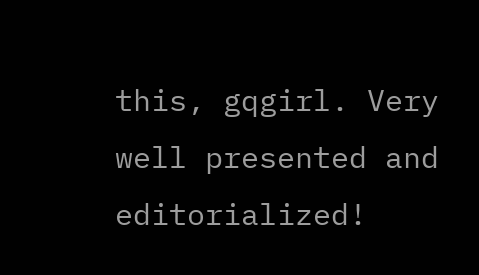this, gqgirl. Very well presented and editorialized!